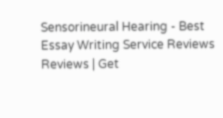Sensorineural Hearing - Best Essay Writing Service Reviews Reviews | Get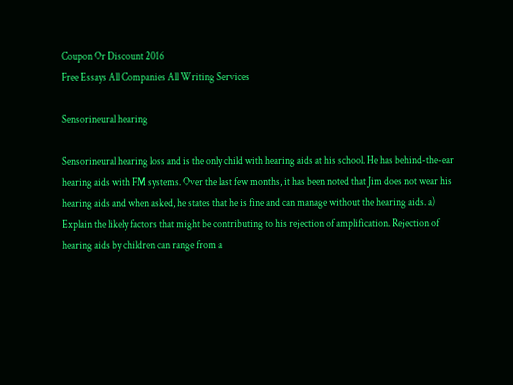Coupon Or Discount 2016
Free Essays All Companies All Writing Services

Sensorineural hearing

Sensorineural hearing loss and is the only child with hearing aids at his school. He has behind-the-ear hearing aids with FM systems. Over the last few months, it has been noted that Jim does not wear his hearing aids and when asked, he states that he is fine and can manage without the hearing aids. a) Explain the likely factors that might be contributing to his rejection of amplification. Rejection of hearing aids by children can range from a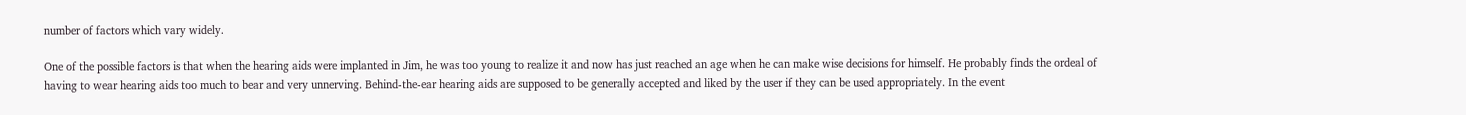number of factors which vary widely.

One of the possible factors is that when the hearing aids were implanted in Jim, he was too young to realize it and now has just reached an age when he can make wise decisions for himself. He probably finds the ordeal of having to wear hearing aids too much to bear and very unnerving. Behind-the-ear hearing aids are supposed to be generally accepted and liked by the user if they can be used appropriately. In the event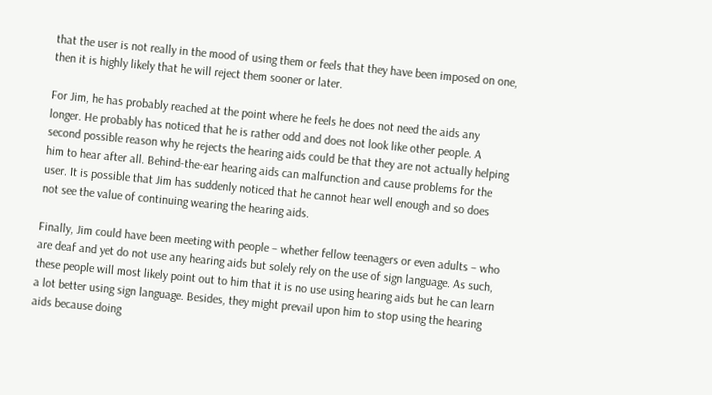that the user is not really in the mood of using them or feels that they have been imposed on one, then it is highly likely that he will reject them sooner or later.

For Jim, he has probably reached at the point where he feels he does not need the aids any longer. He probably has noticed that he is rather odd and does not look like other people. A second possible reason why he rejects the hearing aids could be that they are not actually helping him to hear after all. Behind-the-ear hearing aids can malfunction and cause problems for the user. It is possible that Jim has suddenly noticed that he cannot hear well enough and so does not see the value of continuing wearing the hearing aids.

Finally, Jim could have been meeting with people – whether fellow teenagers or even adults – who are deaf and yet do not use any hearing aids but solely rely on the use of sign language. As such, these people will most likely point out to him that it is no use using hearing aids but he can learn a lot better using sign language. Besides, they might prevail upon him to stop using the hearing aids because doing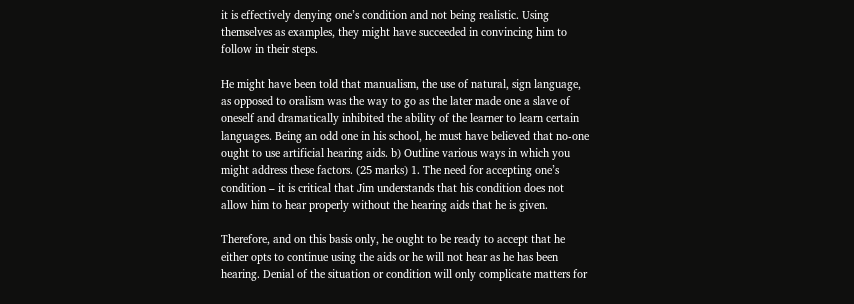it is effectively denying one’s condition and not being realistic. Using themselves as examples, they might have succeeded in convincing him to follow in their steps.

He might have been told that manualism, the use of natural, sign language, as opposed to oralism was the way to go as the later made one a slave of oneself and dramatically inhibited the ability of the learner to learn certain languages. Being an odd one in his school, he must have believed that no-one ought to use artificial hearing aids. b) Outline various ways in which you might address these factors. (25 marks) 1. The need for accepting one’s condition – it is critical that Jim understands that his condition does not allow him to hear properly without the hearing aids that he is given.

Therefore, and on this basis only, he ought to be ready to accept that he either opts to continue using the aids or he will not hear as he has been hearing. Denial of the situation or condition will only complicate matters for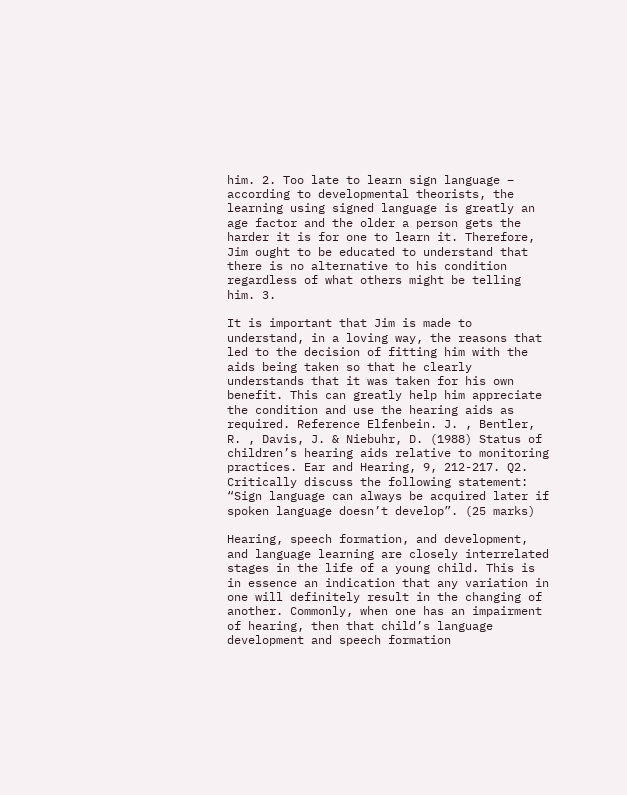him. 2. Too late to learn sign language – according to developmental theorists, the learning using signed language is greatly an age factor and the older a person gets the harder it is for one to learn it. Therefore, Jim ought to be educated to understand that there is no alternative to his condition regardless of what others might be telling him. 3.

It is important that Jim is made to understand, in a loving way, the reasons that led to the decision of fitting him with the aids being taken so that he clearly understands that it was taken for his own benefit. This can greatly help him appreciate the condition and use the hearing aids as required. Reference Elfenbein. J. , Bentler, R. , Davis, J. & Niebuhr, D. (1988) Status of children’s hearing aids relative to monitoring practices. Ear and Hearing, 9, 212-217. Q2. Critically discuss the following statement: “Sign language can always be acquired later if spoken language doesn’t develop”. (25 marks)

Hearing, speech formation, and development, and language learning are closely interrelated stages in the life of a young child. This is in essence an indication that any variation in one will definitely result in the changing of another. Commonly, when one has an impairment of hearing, then that child’s language development and speech formation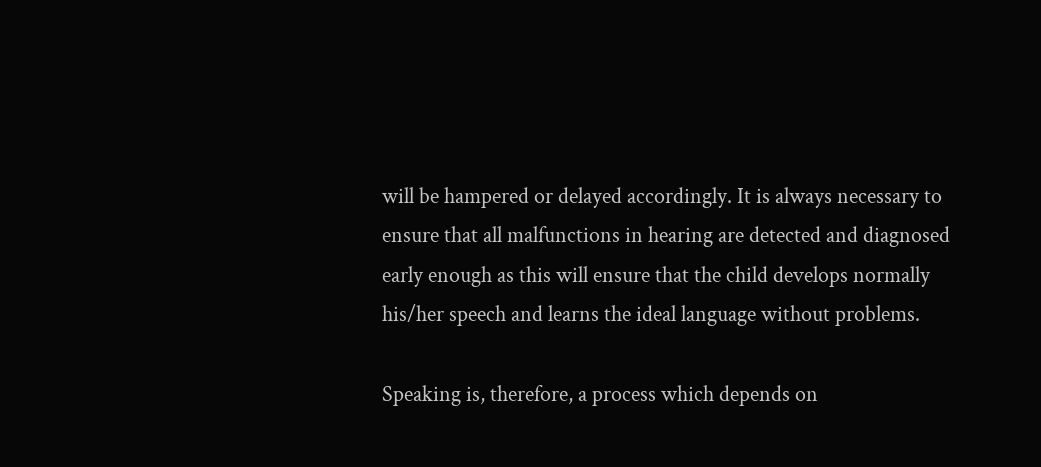will be hampered or delayed accordingly. It is always necessary to ensure that all malfunctions in hearing are detected and diagnosed early enough as this will ensure that the child develops normally his/her speech and learns the ideal language without problems.

Speaking is, therefore, a process which depends on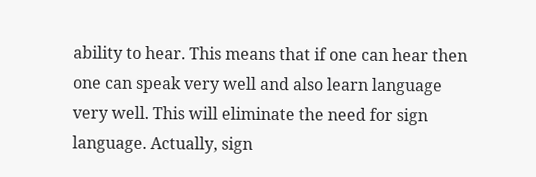ability to hear. This means that if one can hear then one can speak very well and also learn language very well. This will eliminate the need for sign language. Actually, sign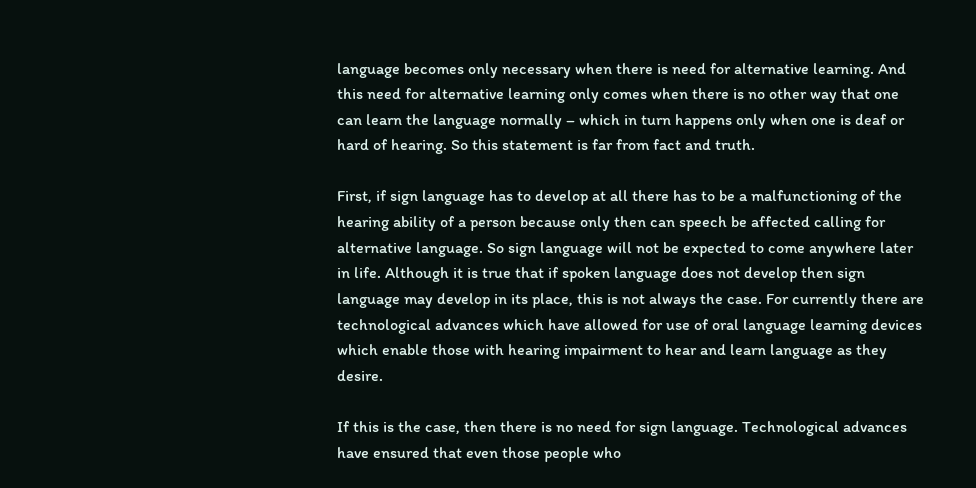language becomes only necessary when there is need for alternative learning. And this need for alternative learning only comes when there is no other way that one can learn the language normally – which in turn happens only when one is deaf or hard of hearing. So this statement is far from fact and truth.

First, if sign language has to develop at all there has to be a malfunctioning of the hearing ability of a person because only then can speech be affected calling for alternative language. So sign language will not be expected to come anywhere later in life. Although it is true that if spoken language does not develop then sign language may develop in its place, this is not always the case. For currently there are technological advances which have allowed for use of oral language learning devices which enable those with hearing impairment to hear and learn language as they desire.

If this is the case, then there is no need for sign language. Technological advances have ensured that even those people who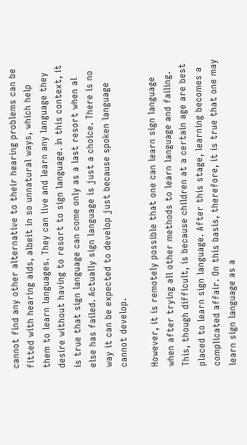cannot find any other alternative to their hearing problems can be fitted with hearing aids, albeit in so unnatural ways, which help them to learn languages. They can live and learn any language they desire without having to resort to sign language. In this context, it is true that sign language can come only as a last resort when al else has failed. Actually sign language is just a choice. There is no way it can be expected to develop just because spoken language cannot develop.

However, it is remotely possible that one can learn sign language when after trying all other methods to learn language and failing. This, though difficult, is because children at a certain age are best placed to learn sign language. After this stage, learning becomes a complicated affair. On this basis, therefore, it is true that one may learn sign language as a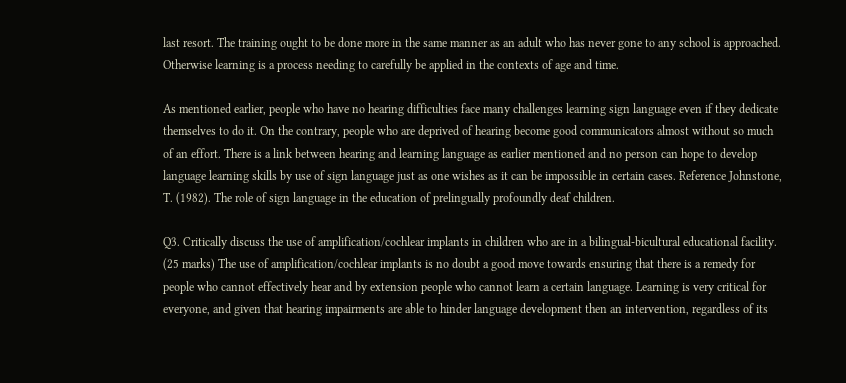last resort. The training ought to be done more in the same manner as an adult who has never gone to any school is approached. Otherwise learning is a process needing to carefully be applied in the contexts of age and time.

As mentioned earlier, people who have no hearing difficulties face many challenges learning sign language even if they dedicate themselves to do it. On the contrary, people who are deprived of hearing become good communicators almost without so much of an effort. There is a link between hearing and learning language as earlier mentioned and no person can hope to develop language learning skills by use of sign language just as one wishes as it can be impossible in certain cases. Reference Johnstone, T. (1982). The role of sign language in the education of prelingually profoundly deaf children.

Q3. Critically discuss the use of amplification/cochlear implants in children who are in a bilingual-bicultural educational facility. (25 marks) The use of amplification/cochlear implants is no doubt a good move towards ensuring that there is a remedy for people who cannot effectively hear and by extension people who cannot learn a certain language. Learning is very critical for everyone, and given that hearing impairments are able to hinder language development then an intervention, regardless of its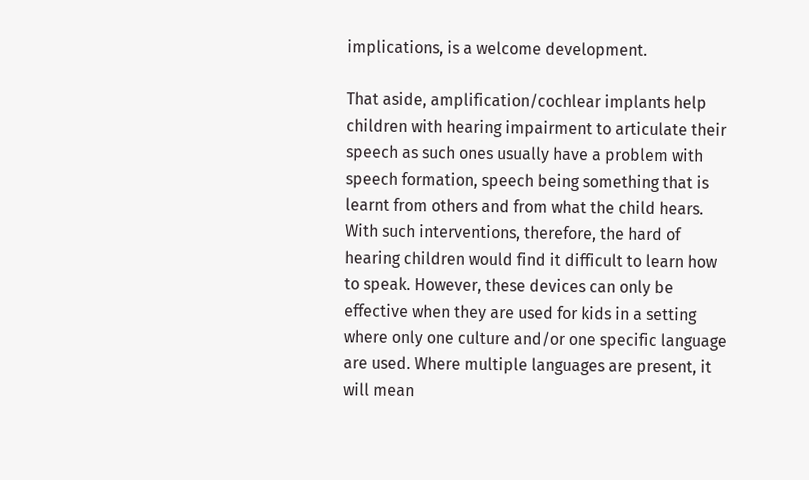implications, is a welcome development.

That aside, amplification/cochlear implants help children with hearing impairment to articulate their speech as such ones usually have a problem with speech formation, speech being something that is learnt from others and from what the child hears. With such interventions, therefore, the hard of hearing children would find it difficult to learn how to speak. However, these devices can only be effective when they are used for kids in a setting where only one culture and/or one specific language are used. Where multiple languages are present, it will mean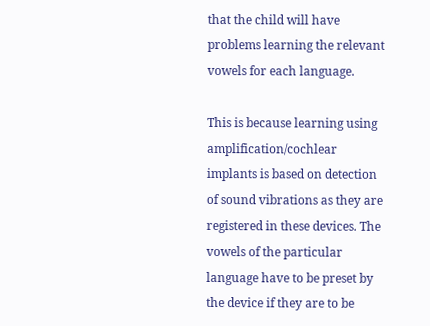that the child will have problems learning the relevant vowels for each language.

This is because learning using amplification/cochlear implants is based on detection of sound vibrations as they are registered in these devices. The vowels of the particular language have to be preset by the device if they are to be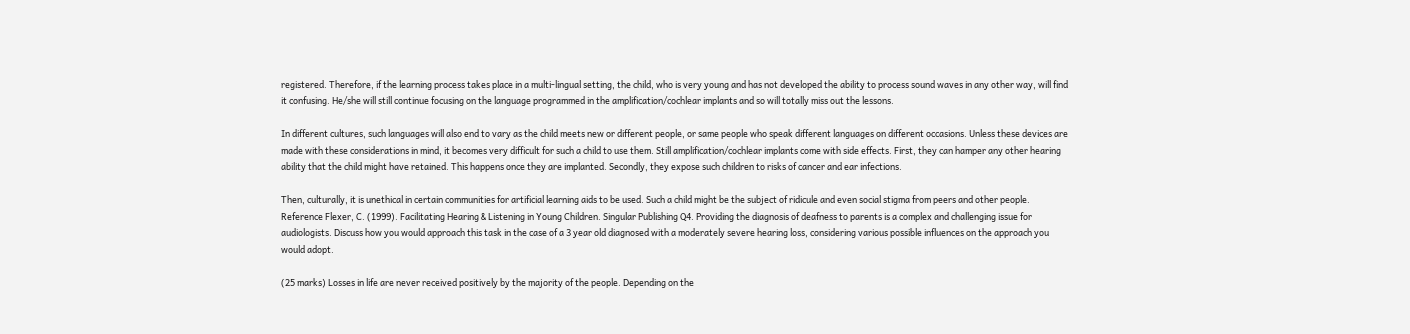registered. Therefore, if the learning process takes place in a multi-lingual setting, the child, who is very young and has not developed the ability to process sound waves in any other way, will find it confusing. He/she will still continue focusing on the language programmed in the amplification/cochlear implants and so will totally miss out the lessons.

In different cultures, such languages will also end to vary as the child meets new or different people, or same people who speak different languages on different occasions. Unless these devices are made with these considerations in mind, it becomes very difficult for such a child to use them. Still amplification/cochlear implants come with side effects. First, they can hamper any other hearing ability that the child might have retained. This happens once they are implanted. Secondly, they expose such children to risks of cancer and ear infections.

Then, culturally, it is unethical in certain communities for artificial learning aids to be used. Such a child might be the subject of ridicule and even social stigma from peers and other people. Reference Flexer, C. (1999). Facilitating Hearing & Listening in Young Children. Singular Publishing Q4. Providing the diagnosis of deafness to parents is a complex and challenging issue for audiologists. Discuss how you would approach this task in the case of a 3 year old diagnosed with a moderately severe hearing loss, considering various possible influences on the approach you would adopt.

(25 marks) Losses in life are never received positively by the majority of the people. Depending on the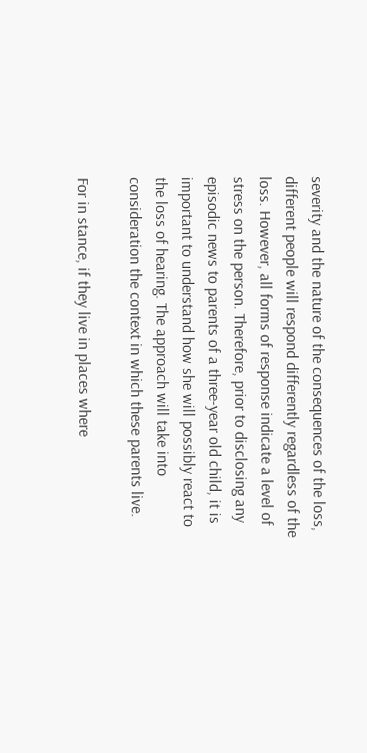severity and the nature of the consequences of the loss, different people will respond differently regardless of the loss. However, all forms of response indicate a level of stress on the person. Therefore, prior to disclosing any episodic news to parents of a three-year old child, it is important to understand how she will possibly react to the loss of hearing. The approach will take into consideration the context in which these parents live.

For in stance, if they live in places where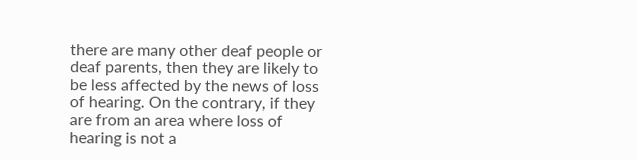there are many other deaf people or deaf parents, then they are likely to be less affected by the news of loss of hearing. On the contrary, if they are from an area where loss of hearing is not a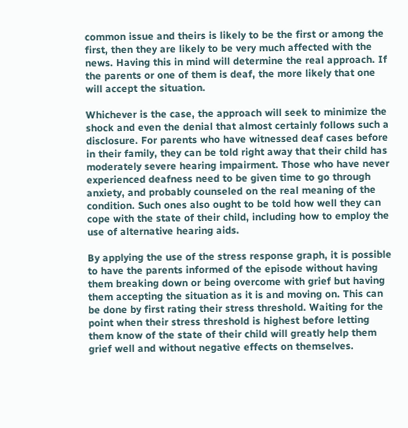common issue and theirs is likely to be the first or among the first, then they are likely to be very much affected with the news. Having this in mind will determine the real approach. If the parents or one of them is deaf, the more likely that one will accept the situation.

Whichever is the case, the approach will seek to minimize the shock and even the denial that almost certainly follows such a disclosure. For parents who have witnessed deaf cases before in their family, they can be told right away that their child has moderately severe hearing impairment. Those who have never experienced deafness need to be given time to go through anxiety, and probably counseled on the real meaning of the condition. Such ones also ought to be told how well they can cope with the state of their child, including how to employ the use of alternative hearing aids.

By applying the use of the stress response graph, it is possible to have the parents informed of the episode without having them breaking down or being overcome with grief but having them accepting the situation as it is and moving on. This can be done by first rating their stress threshold. Waiting for the point when their stress threshold is highest before letting them know of the state of their child will greatly help them grief well and without negative effects on themselves.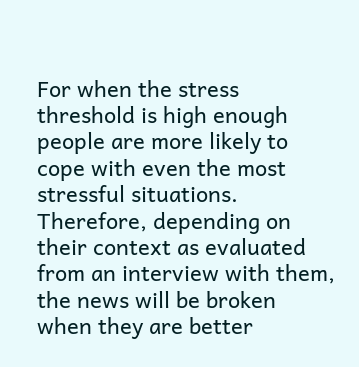For when the stress threshold is high enough people are more likely to cope with even the most stressful situations. Therefore, depending on their context as evaluated from an interview with them, the news will be broken when they are better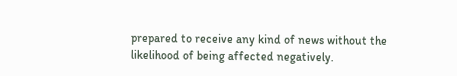prepared to receive any kind of news without the likelihood of being affected negatively.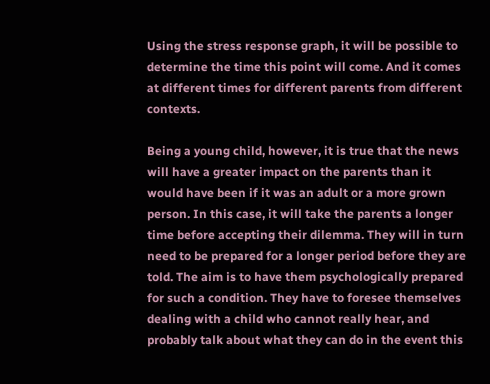Using the stress response graph, it will be possible to determine the time this point will come. And it comes at different times for different parents from different contexts.

Being a young child, however, it is true that the news will have a greater impact on the parents than it would have been if it was an adult or a more grown person. In this case, it will take the parents a longer time before accepting their dilemma. They will in turn need to be prepared for a longer period before they are told. The aim is to have them psychologically prepared for such a condition. They have to foresee themselves dealing with a child who cannot really hear, and probably talk about what they can do in the event this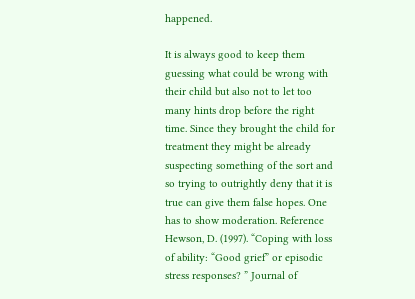happened.

It is always good to keep them guessing what could be wrong with their child but also not to let too many hints drop before the right time. Since they brought the child for treatment they might be already suspecting something of the sort and so trying to outrightly deny that it is true can give them false hopes. One has to show moderation. Reference Hewson, D. (1997). “Coping with loss of ability: “Good grief” or episodic stress responses? ” Journal of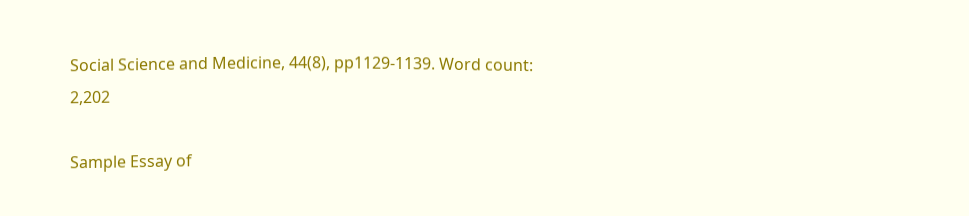Social Science and Medicine, 44(8), pp1129-1139. Word count: 2,202

Sample Essay of